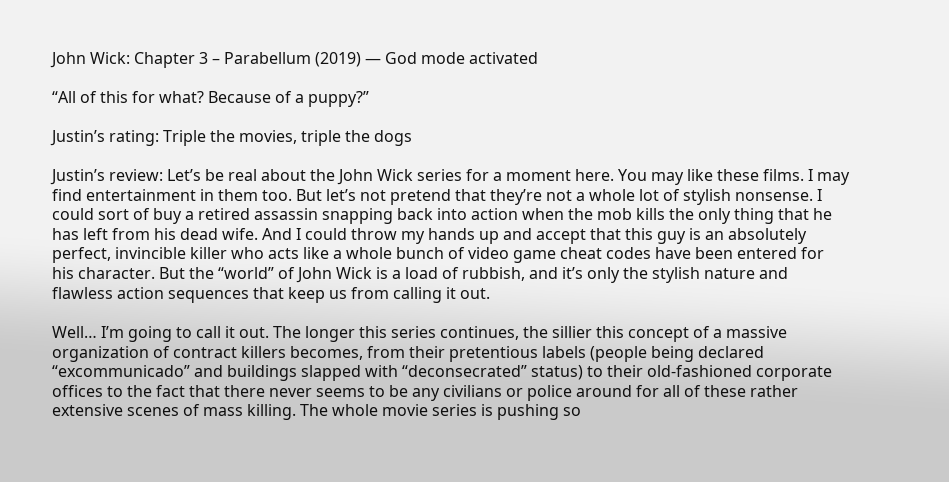John Wick: Chapter 3 – Parabellum (2019) — God mode activated

“All of this for what? Because of a puppy?”

Justin’s rating: Triple the movies, triple the dogs

Justin’s review: Let’s be real about the John Wick series for a moment here. You may like these films. I may find entertainment in them too. But let’s not pretend that they’re not a whole lot of stylish nonsense. I could sort of buy a retired assassin snapping back into action when the mob kills the only thing that he has left from his dead wife. And I could throw my hands up and accept that this guy is an absolutely perfect, invincible killer who acts like a whole bunch of video game cheat codes have been entered for his character. But the “world” of John Wick is a load of rubbish, and it’s only the stylish nature and flawless action sequences that keep us from calling it out.

Well… I’m going to call it out. The longer this series continues, the sillier this concept of a massive organization of contract killers becomes, from their pretentious labels (people being declared “excommunicado” and buildings slapped with “deconsecrated” status) to their old-fashioned corporate offices to the fact that there never seems to be any civilians or police around for all of these rather extensive scenes of mass killing. The whole movie series is pushing so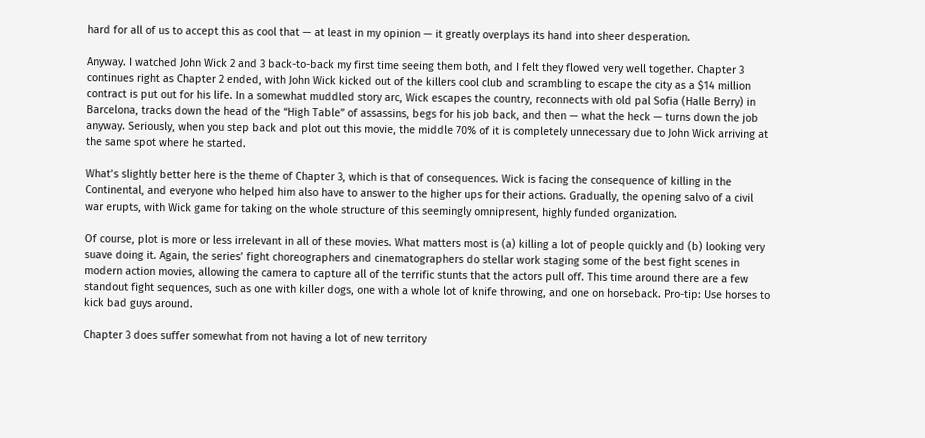hard for all of us to accept this as cool that — at least in my opinion — it greatly overplays its hand into sheer desperation.

Anyway. I watched John Wick 2 and 3 back-to-back my first time seeing them both, and I felt they flowed very well together. Chapter 3 continues right as Chapter 2 ended, with John Wick kicked out of the killers cool club and scrambling to escape the city as a $14 million contract is put out for his life. In a somewhat muddled story arc, Wick escapes the country, reconnects with old pal Sofia (Halle Berry) in Barcelona, tracks down the head of the “High Table” of assassins, begs for his job back, and then — what the heck — turns down the job anyway. Seriously, when you step back and plot out this movie, the middle 70% of it is completely unnecessary due to John Wick arriving at the same spot where he started.

What’s slightly better here is the theme of Chapter 3, which is that of consequences. Wick is facing the consequence of killing in the Continental, and everyone who helped him also have to answer to the higher ups for their actions. Gradually, the opening salvo of a civil war erupts, with Wick game for taking on the whole structure of this seemingly omnipresent, highly funded organization.

Of course, plot is more or less irrelevant in all of these movies. What matters most is (a) killing a lot of people quickly and (b) looking very suave doing it. Again, the series’ fight choreographers and cinematographers do stellar work staging some of the best fight scenes in modern action movies, allowing the camera to capture all of the terrific stunts that the actors pull off. This time around there are a few standout fight sequences, such as one with killer dogs, one with a whole lot of knife throwing, and one on horseback. Pro-tip: Use horses to kick bad guys around.

Chapter 3 does suffer somewhat from not having a lot of new territory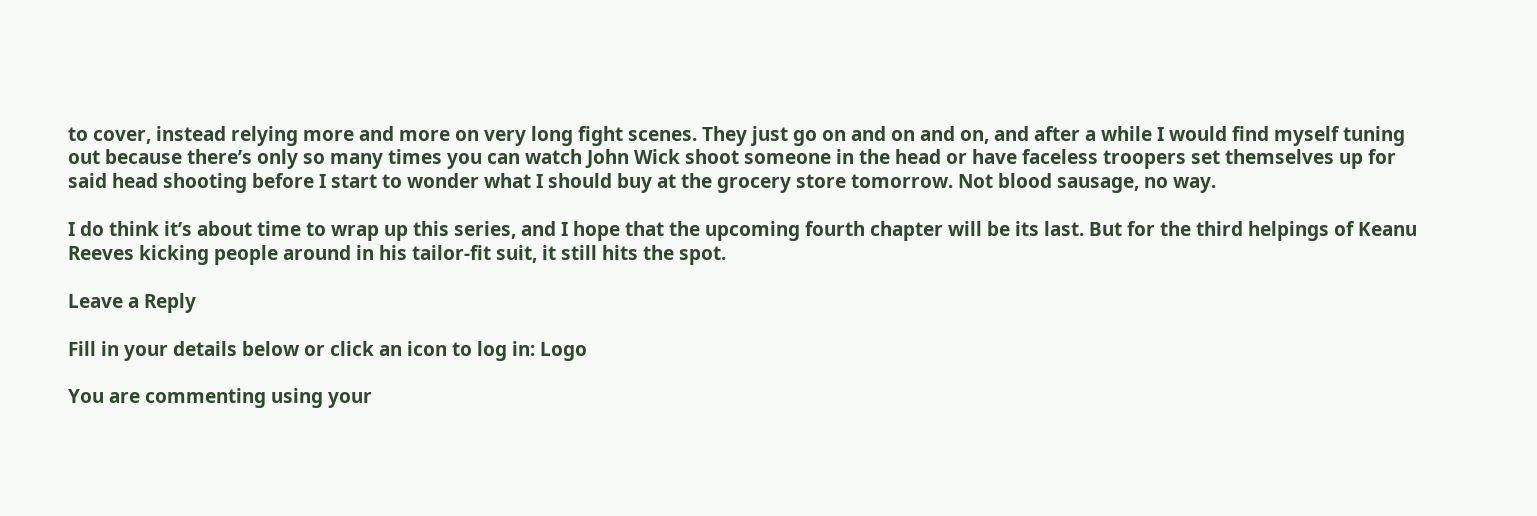to cover, instead relying more and more on very long fight scenes. They just go on and on and on, and after a while I would find myself tuning out because there’s only so many times you can watch John Wick shoot someone in the head or have faceless troopers set themselves up for said head shooting before I start to wonder what I should buy at the grocery store tomorrow. Not blood sausage, no way.

I do think it’s about time to wrap up this series, and I hope that the upcoming fourth chapter will be its last. But for the third helpings of Keanu Reeves kicking people around in his tailor-fit suit, it still hits the spot.

Leave a Reply

Fill in your details below or click an icon to log in: Logo

You are commenting using your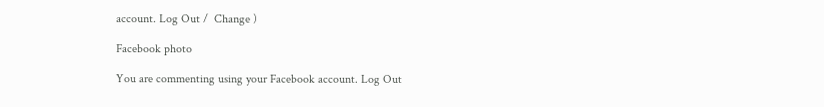account. Log Out /  Change )

Facebook photo

You are commenting using your Facebook account. Log Out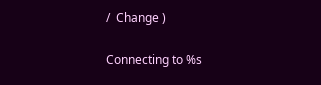/  Change )

Connecting to %s